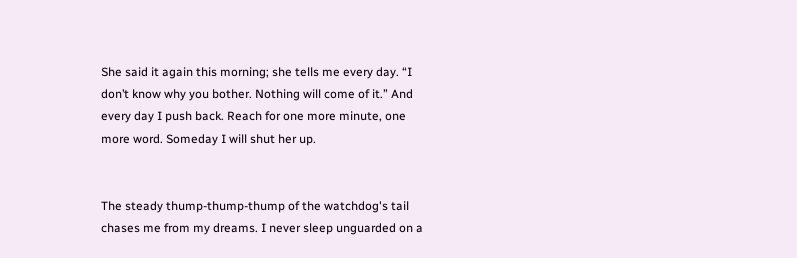She said it again this morning; she tells me every day. “I don’t know why you bother. Nothing will come of it.” And every day I push back. Reach for one more minute, one more word. Someday I will shut her up.


The steady thump-thump-thump of the watchdog's tail chases me from my dreams. I never sleep unguarded on a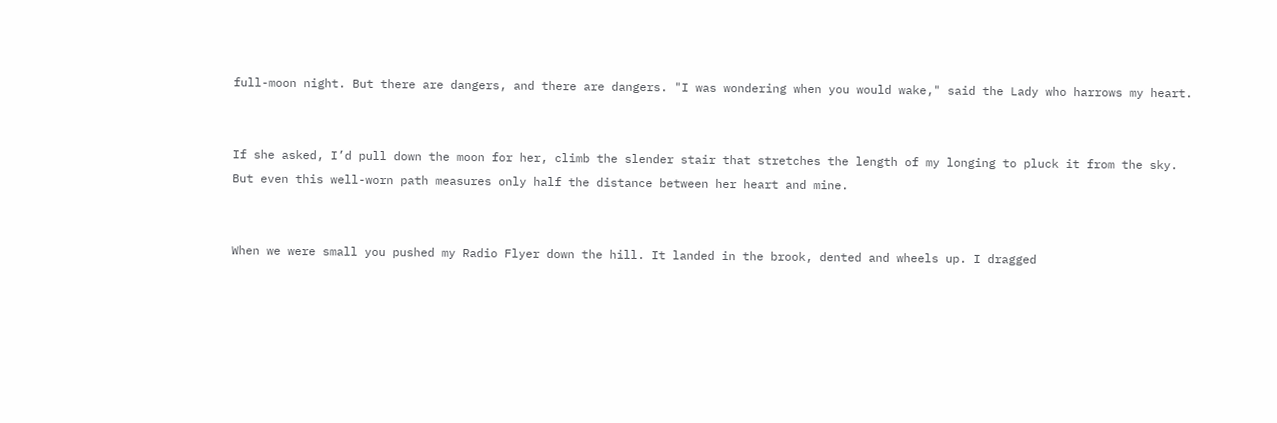full-moon night. But there are dangers, and there are dangers. "I was wondering when you would wake," said the Lady who harrows my heart.


If she asked, I’d pull down the moon for her, climb the slender stair that stretches the length of my longing to pluck it from the sky. But even this well-worn path measures only half the distance between her heart and mine.


When we were small you pushed my Radio Flyer down the hill. It landed in the brook, dented and wheels up. I dragged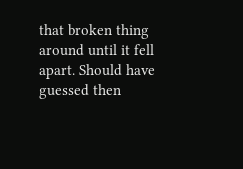that broken thing around until it fell apart. Should have guessed then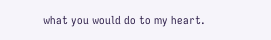what you would do to my heart.